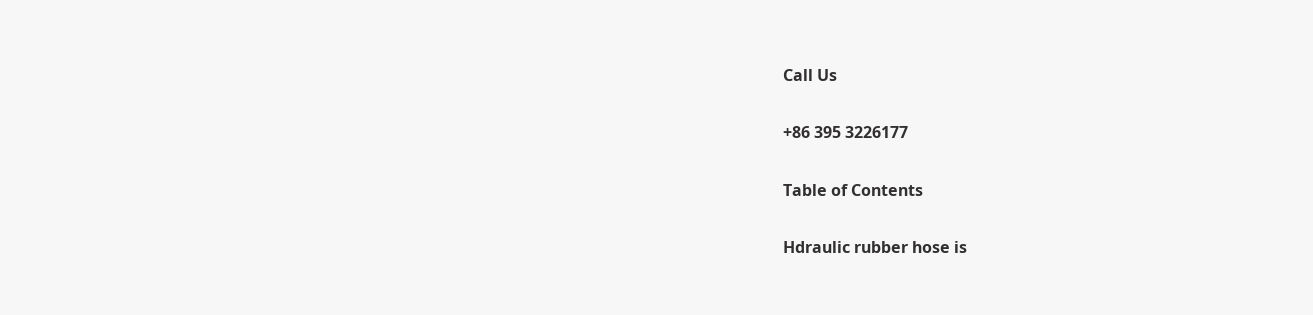Call Us

+86 395 3226177

Table of Contents

Hdraulic rubber hose is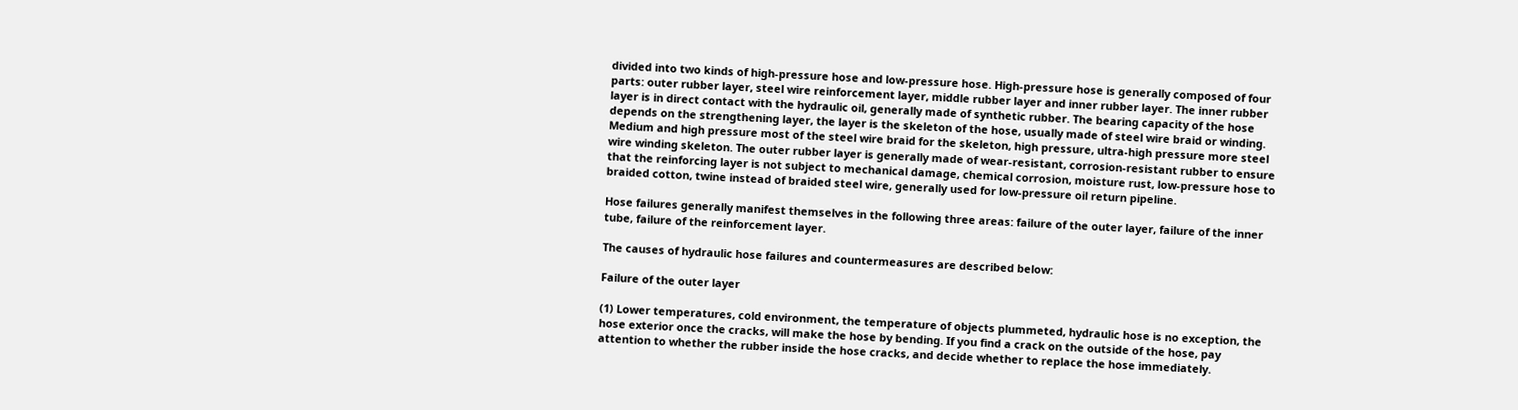divided into two kinds of high-pressure hose and low-pressure hose. High-pressure hose is generally composed of four parts: outer rubber layer, steel wire reinforcement layer, middle rubber layer and inner rubber layer. The inner rubber layer is in direct contact with the hydraulic oil, generally made of synthetic rubber. The bearing capacity of the hose depends on the strengthening layer, the layer is the skeleton of the hose, usually made of steel wire braid or winding. Medium and high pressure most of the steel wire braid for the skeleton, high pressure, ultra-high pressure more steel wire winding skeleton. The outer rubber layer is generally made of wear-resistant, corrosion-resistant rubber to ensure that the reinforcing layer is not subject to mechanical damage, chemical corrosion, moisture rust, low-pressure hose to braided cotton, twine instead of braided steel wire, generally used for low-pressure oil return pipeline.

Hose failures generally manifest themselves in the following three areas: failure of the outer layer, failure of the inner tube, failure of the reinforcement layer.

The causes of hydraulic hose failures and countermeasures are described below:

Failure of the outer layer

(1) Lower temperatures, cold environment, the temperature of objects plummeted, hydraulic hose is no exception, the hose exterior once the cracks, will make the hose by bending. If you find a crack on the outside of the hose, pay attention to whether the rubber inside the hose cracks, and decide whether to replace the hose immediately.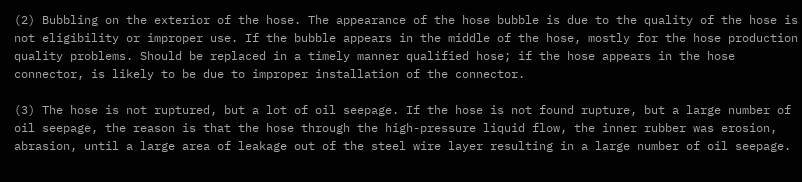(2) Bubbling on the exterior of the hose. The appearance of the hose bubble is due to the quality of the hose is not eligibility or improper use. If the bubble appears in the middle of the hose, mostly for the hose production quality problems. Should be replaced in a timely manner qualified hose; if the hose appears in the hose connector, is likely to be due to improper installation of the connector.

(3) The hose is not ruptured, but a lot of oil seepage. If the hose is not found rupture, but a large number of oil seepage, the reason is that the hose through the high-pressure liquid flow, the inner rubber was erosion, abrasion, until a large area of leakage out of the steel wire layer resulting in a large number of oil seepage.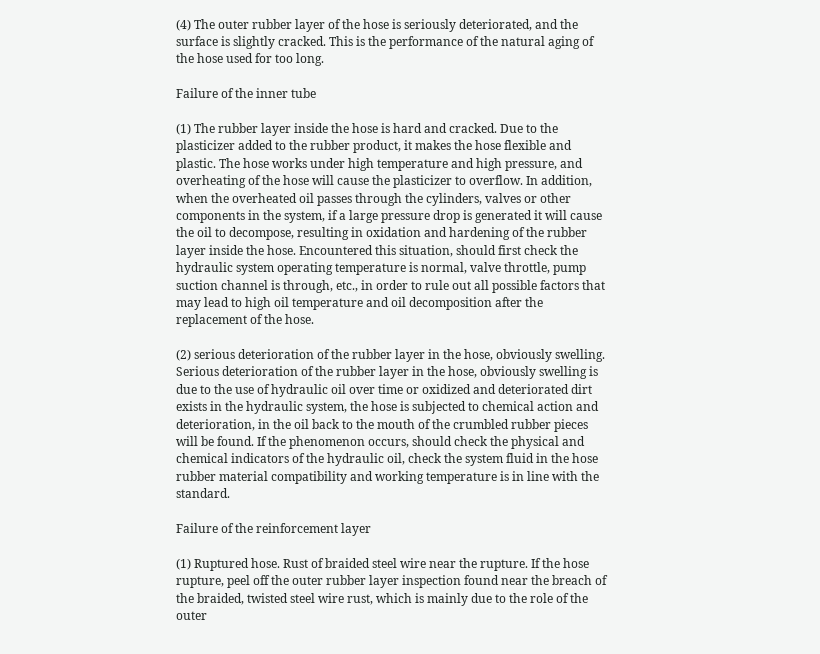(4) The outer rubber layer of the hose is seriously deteriorated, and the surface is slightly cracked. This is the performance of the natural aging of the hose used for too long.

Failure of the inner tube

(1) The rubber layer inside the hose is hard and cracked. Due to the plasticizer added to the rubber product, it makes the hose flexible and plastic. The hose works under high temperature and high pressure, and overheating of the hose will cause the plasticizer to overflow. In addition, when the overheated oil passes through the cylinders, valves or other components in the system, if a large pressure drop is generated it will cause the oil to decompose, resulting in oxidation and hardening of the rubber layer inside the hose. Encountered this situation, should first check the hydraulic system operating temperature is normal, valve throttle, pump suction channel is through, etc., in order to rule out all possible factors that may lead to high oil temperature and oil decomposition after the replacement of the hose.

(2) serious deterioration of the rubber layer in the hose, obviously swelling. Serious deterioration of the rubber layer in the hose, obviously swelling is due to the use of hydraulic oil over time or oxidized and deteriorated dirt exists in the hydraulic system, the hose is subjected to chemical action and deterioration, in the oil back to the mouth of the crumbled rubber pieces will be found. If the phenomenon occurs, should check the physical and chemical indicators of the hydraulic oil, check the system fluid in the hose rubber material compatibility and working temperature is in line with the standard.

Failure of the reinforcement layer

(1) Ruptured hose. Rust of braided steel wire near the rupture. If the hose rupture, peel off the outer rubber layer inspection found near the breach of the braided, twisted steel wire rust, which is mainly due to the role of the outer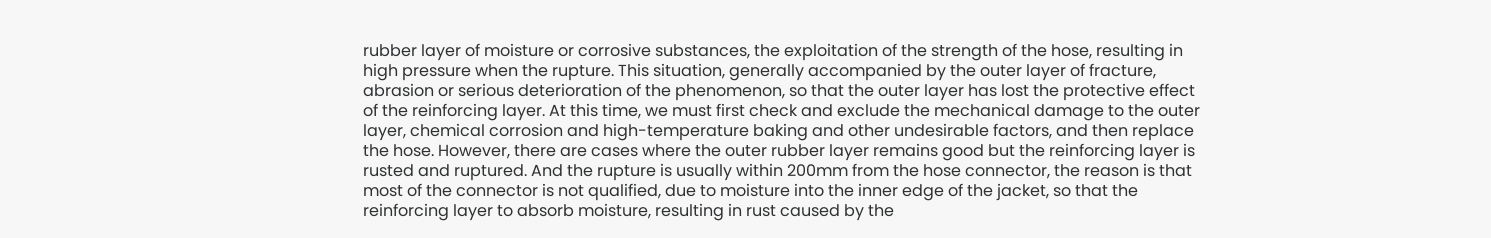rubber layer of moisture or corrosive substances, the exploitation of the strength of the hose, resulting in high pressure when the rupture. This situation, generally accompanied by the outer layer of fracture, abrasion or serious deterioration of the phenomenon, so that the outer layer has lost the protective effect of the reinforcing layer. At this time, we must first check and exclude the mechanical damage to the outer layer, chemical corrosion and high-temperature baking and other undesirable factors, and then replace the hose. However, there are cases where the outer rubber layer remains good but the reinforcing layer is rusted and ruptured. And the rupture is usually within 200mm from the hose connector, the reason is that most of the connector is not qualified, due to moisture into the inner edge of the jacket, so that the reinforcing layer to absorb moisture, resulting in rust caused by the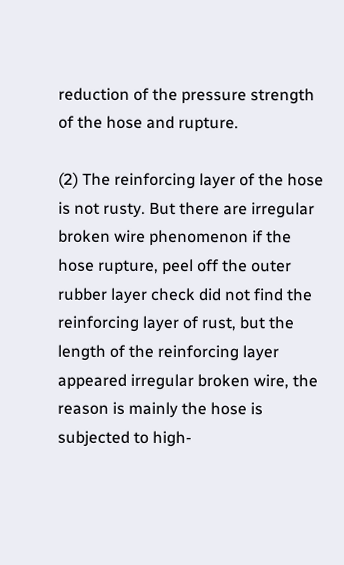reduction of the pressure strength of the hose and rupture.

(2) The reinforcing layer of the hose is not rusty. But there are irregular broken wire phenomenon if the hose rupture, peel off the outer rubber layer check did not find the reinforcing layer of rust, but the length of the reinforcing layer appeared irregular broken wire, the reason is mainly the hose is subjected to high-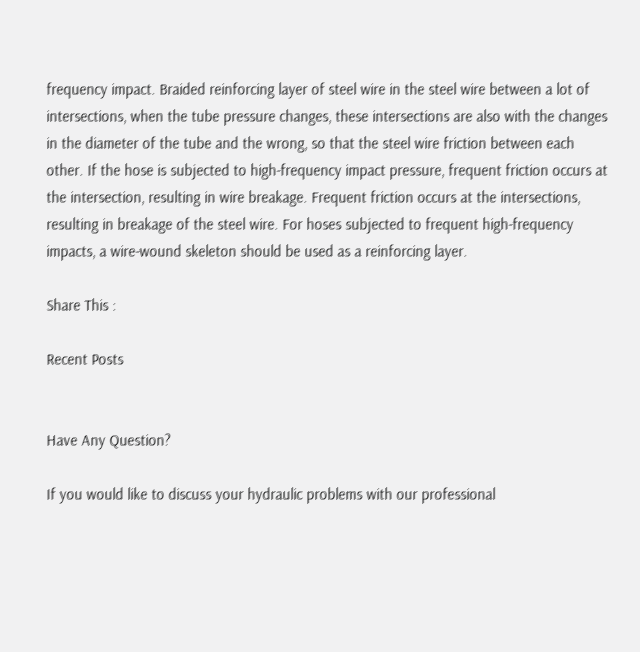frequency impact. Braided reinforcing layer of steel wire in the steel wire between a lot of intersections, when the tube pressure changes, these intersections are also with the changes in the diameter of the tube and the wrong, so that the steel wire friction between each other. If the hose is subjected to high-frequency impact pressure, frequent friction occurs at the intersection, resulting in wire breakage. Frequent friction occurs at the intersections, resulting in breakage of the steel wire. For hoses subjected to frequent high-frequency impacts, a wire-wound skeleton should be used as a reinforcing layer.

Share This :

Recent Posts


Have Any Question?

If you would like to discuss your hydraulic problems with our professional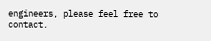engineers, please feel free to contact.